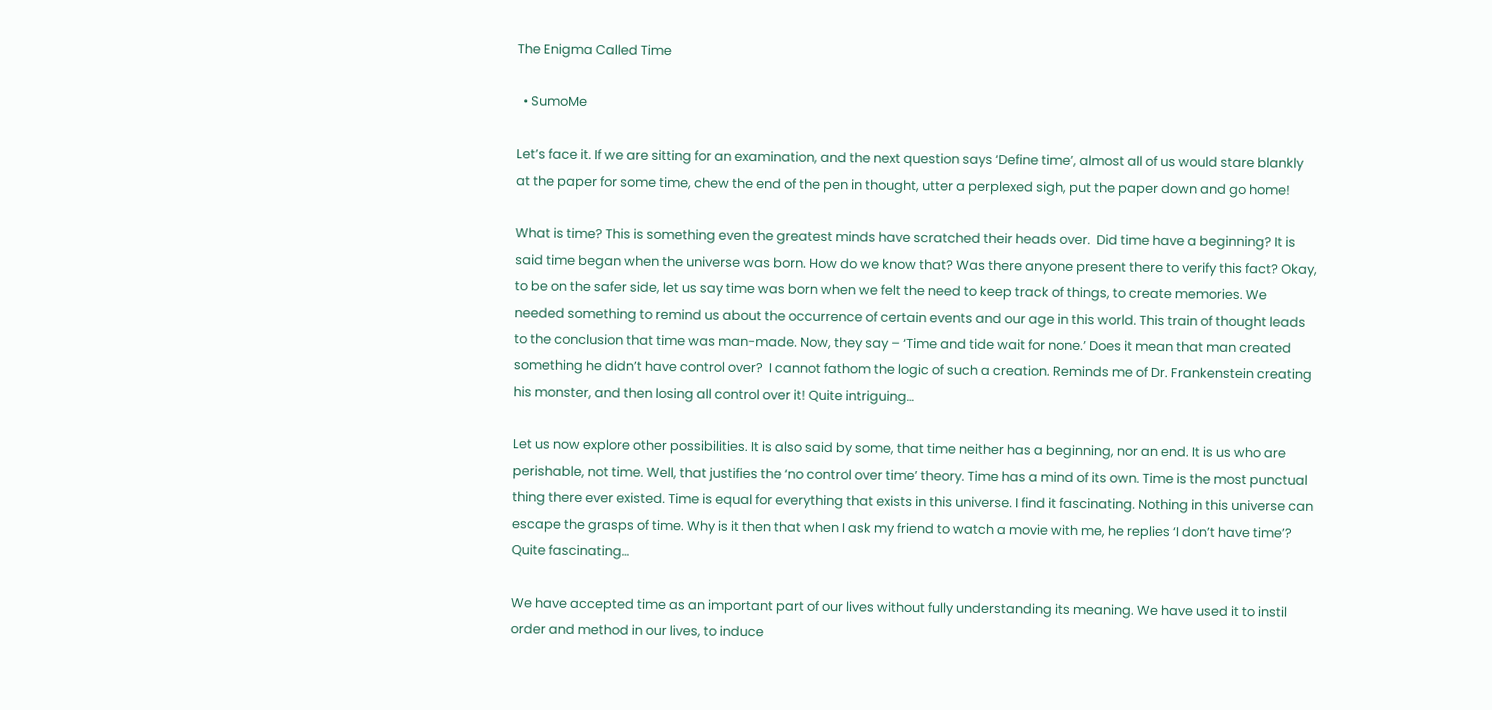The Enigma Called Time

  • SumoMe

Let’s face it. If we are sitting for an examination, and the next question says ‘Define time’, almost all of us would stare blankly at the paper for some time, chew the end of the pen in thought, utter a perplexed sigh, put the paper down and go home!

What is time? This is something even the greatest minds have scratched their heads over.  Did time have a beginning? It is said time began when the universe was born. How do we know that? Was there anyone present there to verify this fact? Okay, to be on the safer side, let us say time was born when we felt the need to keep track of things, to create memories. We needed something to remind us about the occurrence of certain events and our age in this world. This train of thought leads to the conclusion that time was man-made. Now, they say – ‘Time and tide wait for none.’ Does it mean that man created something he didn’t have control over?  I cannot fathom the logic of such a creation. Reminds me of Dr. Frankenstein creating his monster, and then losing all control over it! Quite intriguing…

Let us now explore other possibilities. It is also said by some, that time neither has a beginning, nor an end. It is us who are perishable, not time. Well, that justifies the ‘no control over time’ theory. Time has a mind of its own. Time is the most punctual thing there ever existed. Time is equal for everything that exists in this universe. I find it fascinating. Nothing in this universe can escape the grasps of time. Why is it then that when I ask my friend to watch a movie with me, he replies ‘I don’t have time’? Quite fascinating…

We have accepted time as an important part of our lives without fully understanding its meaning. We have used it to instil order and method in our lives, to induce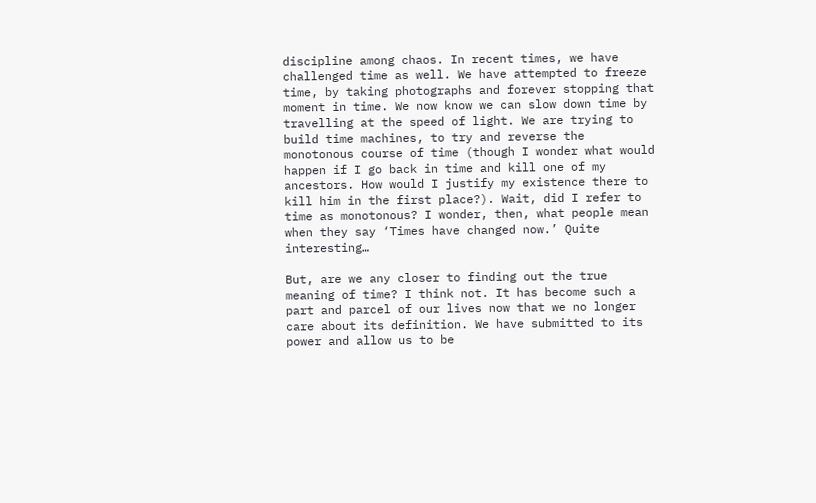discipline among chaos. In recent times, we have challenged time as well. We have attempted to freeze time, by taking photographs and forever stopping that moment in time. We now know we can slow down time by travelling at the speed of light. We are trying to build time machines, to try and reverse the monotonous course of time (though I wonder what would happen if I go back in time and kill one of my ancestors. How would I justify my existence there to kill him in the first place?). Wait, did I refer to time as monotonous? I wonder, then, what people mean when they say ‘Times have changed now.’ Quite interesting…

But, are we any closer to finding out the true meaning of time? I think not. It has become such a part and parcel of our lives now that we no longer care about its definition. We have submitted to its power and allow us to be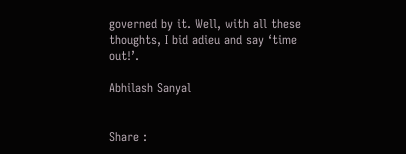governed by it. Well, with all these thoughts, I bid adieu and say ‘time out!’.

Abhilash Sanyal


Share :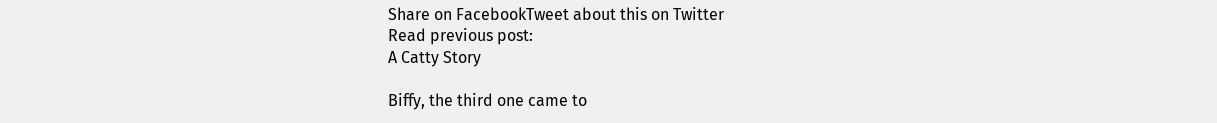Share on FacebookTweet about this on Twitter
Read previous post:
A Catty Story

Biffy, the third one came to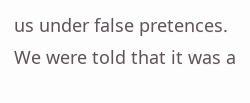us under false pretences. We were told that it was a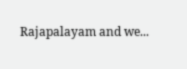Rajapalayam and we...